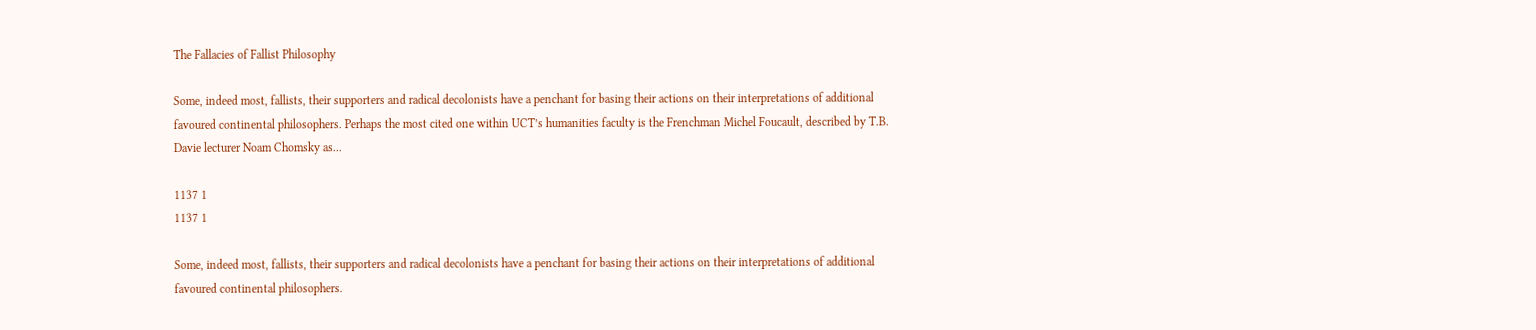The Fallacies of Fallist Philosophy

Some, indeed most, fallists, their supporters and radical decolonists have a penchant for basing their actions on their interpretations of additional favoured continental philosophers. Perhaps the most cited one within UCT’s humanities faculty is the Frenchman Michel Foucault, described by T.B. Davie lecturer Noam Chomsky as...

1137 1
1137 1

Some, indeed most, fallists, their supporters and radical decolonists have a penchant for basing their actions on their interpretations of additional favoured continental philosophers.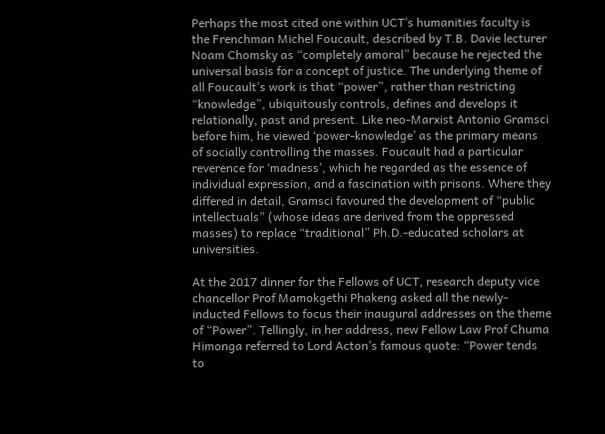Perhaps the most cited one within UCT’s humanities faculty is the Frenchman Michel Foucault, described by T.B. Davie lecturer Noam Chomsky as “completely amoral” because he rejected the universal basis for a concept of justice. The underlying theme of all Foucault’s work is that “power”, rather than restricting “knowledge”, ubiquitously controls, defines and develops it relationally, past and present. Like neo-Marxist Antonio Gramsci before him, he viewed ‘power-knowledge’ as the primary means of socially controlling the masses. Foucault had a particular reverence for ‘madness’, which he regarded as the essence of individual expression, and a fascination with prisons. Where they differed in detail, Gramsci favoured the development of “public intellectuals” (whose ideas are derived from the oppressed masses) to replace “traditional” Ph.D.-educated scholars at universities.

At the 2017 dinner for the Fellows of UCT, research deputy vice chancellor Prof Mamokgethi Phakeng asked all the newly-inducted Fellows to focus their inaugural addresses on the theme of “Power”. Tellingly, in her address, new Fellow Law Prof Chuma Himonga referred to Lord Acton’s famous quote: “Power tends to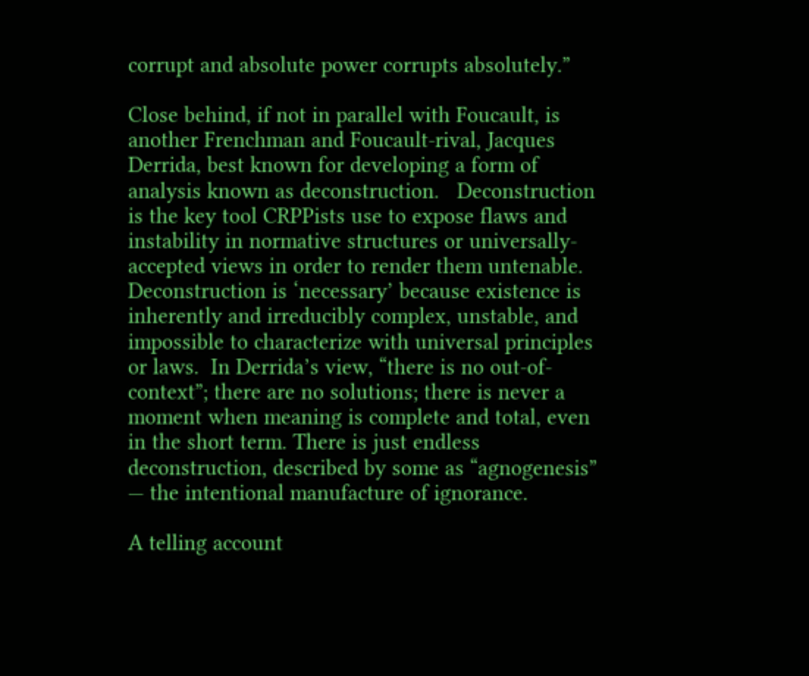corrupt and absolute power corrupts absolutely.”

Close behind, if not in parallel with Foucault, is another Frenchman and Foucault-rival, Jacques Derrida, best known for developing a form of analysis known as deconstruction.   Deconstruction is the key tool CRPPists use to expose flaws and instability in normative structures or universally-accepted views in order to render them untenable. Deconstruction is ‘necessary’ because existence is inherently and irreducibly complex, unstable, and impossible to characterize with universal principles or laws.  In Derrida’s view, “there is no out-of-context”; there are no solutions; there is never a moment when meaning is complete and total, even in the short term. There is just endless deconstruction, described by some as “agnogenesis” — the intentional manufacture of ignorance.

A telling account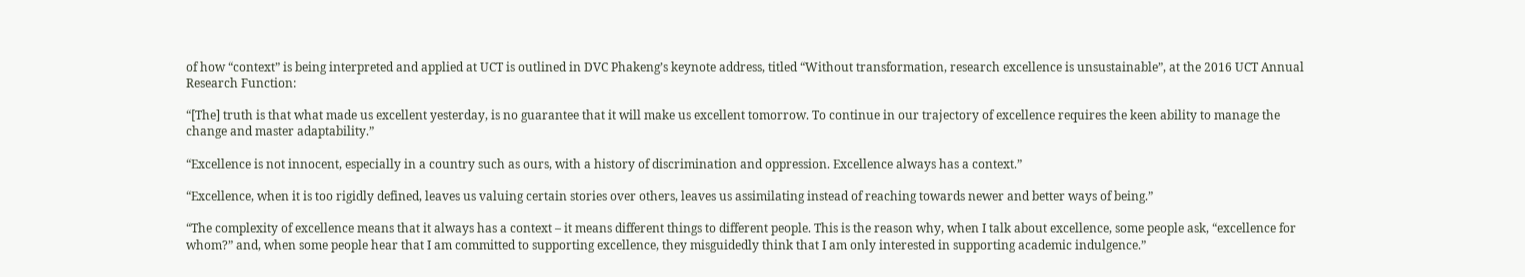of how “context” is being interpreted and applied at UCT is outlined in DVC Phakeng’s keynote address, titled “Without transformation, research excellence is unsustainable”, at the 2016 UCT Annual Research Function:

“[The] truth is that what made us excellent yesterday, is no guarantee that it will make us excellent tomorrow. To continue in our trajectory of excellence requires the keen ability to manage the change and master adaptability.”

“Excellence is not innocent, especially in a country such as ours, with a history of discrimination and oppression. Excellence always has a context.”

“Excellence, when it is too rigidly defined, leaves us valuing certain stories over others, leaves us assimilating instead of reaching towards newer and better ways of being.”

“The complexity of excellence means that it always has a context – it means different things to different people. This is the reason why, when I talk about excellence, some people ask, “excellence for whom?” and, when some people hear that I am committed to supporting excellence, they misguidedly think that I am only interested in supporting academic indulgence.”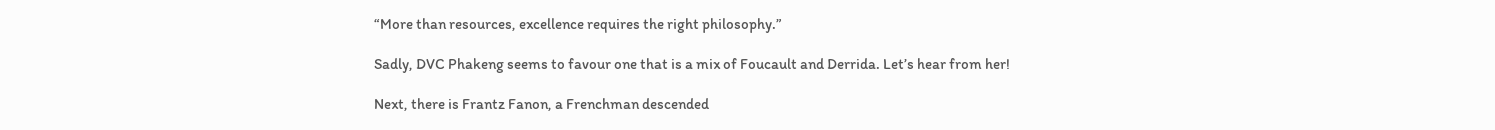“More than resources, excellence requires the right philosophy.”

Sadly, DVC Phakeng seems to favour one that is a mix of Foucault and Derrida. Let’s hear from her!

Next, there is Frantz Fanon, a Frenchman descended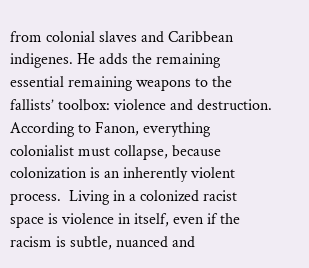from colonial slaves and Caribbean indigenes. He adds the remaining essential remaining weapons to the fallists’ toolbox: violence and destruction. According to Fanon, everything colonialist must collapse, because colonization is an inherently violent process.  Living in a colonized racist space is violence in itself, even if the racism is subtle, nuanced and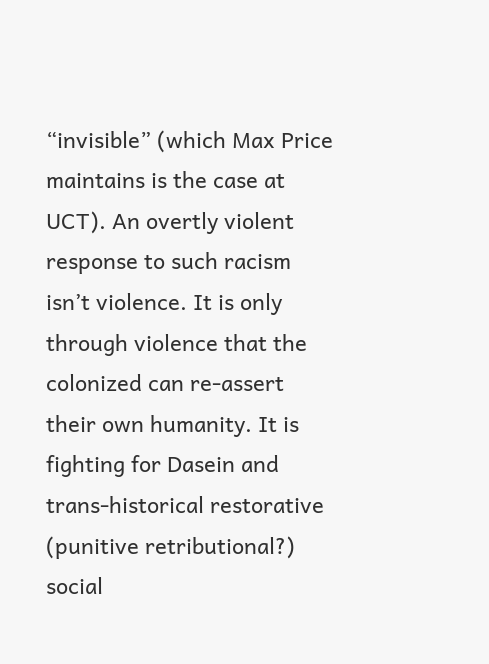“invisible” (which Max Price maintains is the case at UCT). An overtly violent response to such racism isn’t violence. It is only through violence that the colonized can re-assert their own humanity. It is fighting for Dasein and trans-historical restorative (punitive retributional?) social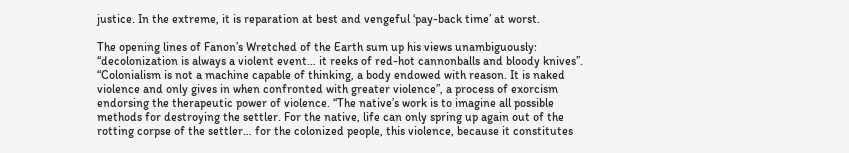justice. In the extreme, it is reparation at best and vengeful ‘pay-back time’ at worst.

The opening lines of Fanon’s Wretched of the Earth sum up his views unambiguously: “decolonization is always a violent event… it reeks of red-hot cannonballs and bloody knives”. “Colonialism is not a machine capable of thinking, a body endowed with reason. It is naked violence and only gives in when confronted with greater violence”, a process of exorcism endorsing the therapeutic power of violence. “The native’s work is to imagine all possible methods for destroying the settler. For the native, life can only spring up again out of the rotting corpse of the settler… for the colonized people, this violence, because it constitutes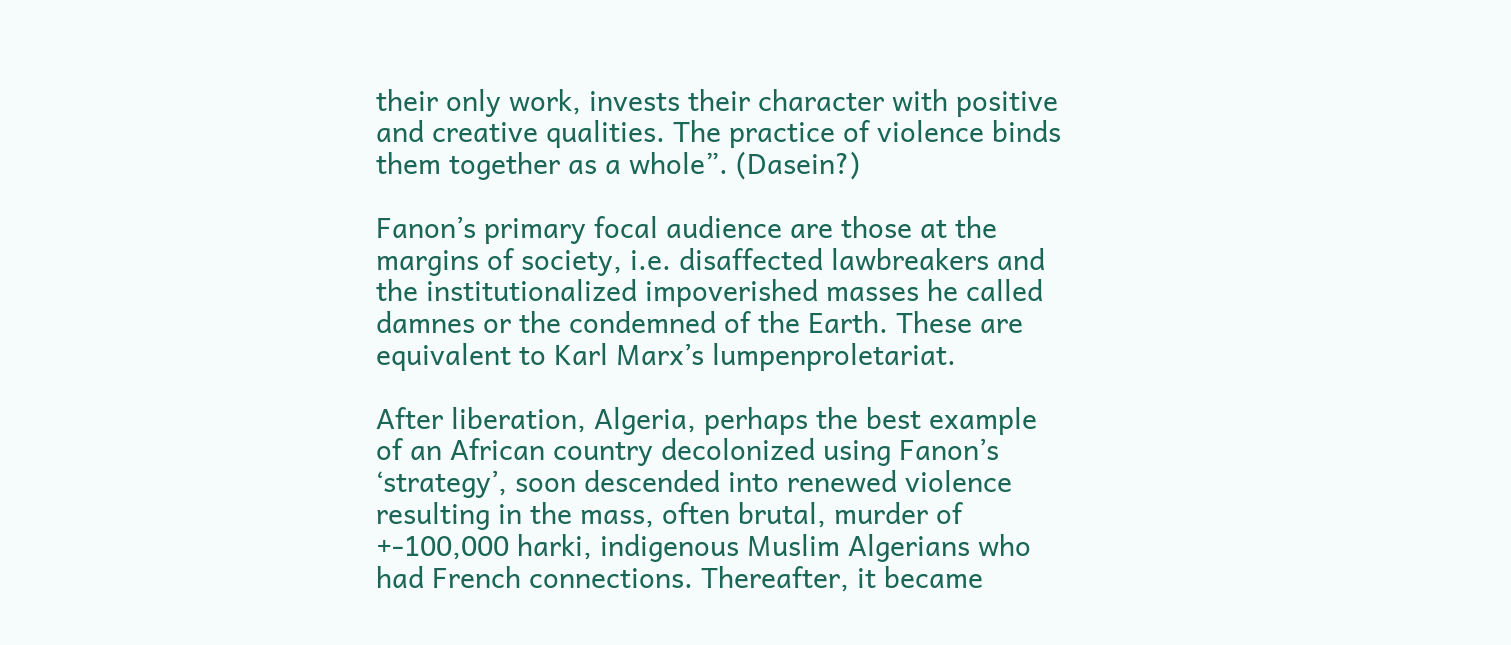their only work, invests their character with positive and creative qualities. The practice of violence binds them together as a whole”. (Dasein?)

Fanon’s primary focal audience are those at the margins of society, i.e. disaffected lawbreakers and the institutionalized impoverished masses he called damnes or the condemned of the Earth. These are equivalent to Karl Marx’s lumpenproletariat.

After liberation, Algeria, perhaps the best example of an African country decolonized using Fanon’s ‘strategy’, soon descended into renewed violence resulting in the mass, often brutal, murder of +-100,000 harki, indigenous Muslim Algerians who had French connections. Thereafter, it became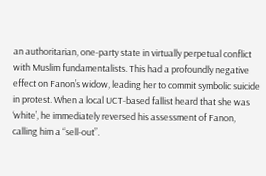an authoritarian, one-party state in virtually perpetual conflict with Muslim fundamentalists. This had a profoundly negative effect on Fanon’s widow, leading her to commit symbolic suicide in protest. When a local UCT-based fallist heard that she was ‘white’, he immediately reversed his assessment of Fanon, calling him a “sell-out”.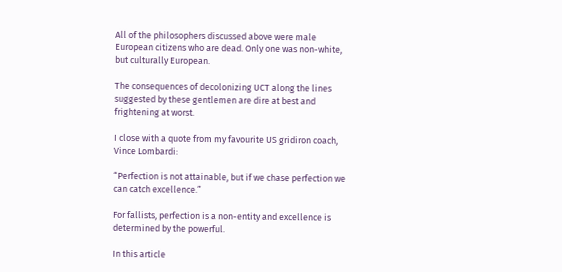All of the philosophers discussed above were male European citizens who are dead. Only one was non-white, but culturally European.

The consequences of decolonizing UCT along the lines suggested by these gentlemen are dire at best and frightening at worst.

I close with a quote from my favourite US gridiron coach, Vince Lombardi:

“Perfection is not attainable, but if we chase perfection we can catch excellence.”

For fallists, perfection is a non-entity and excellence is determined by the powerful.

In this article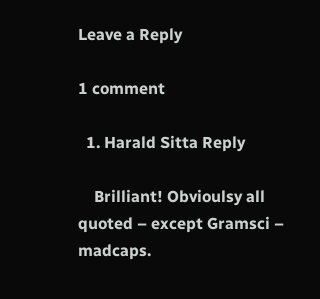Leave a Reply

1 comment

  1. Harald Sitta Reply

    Brilliant! Obvioulsy all quoted – except Gramsci – madcaps.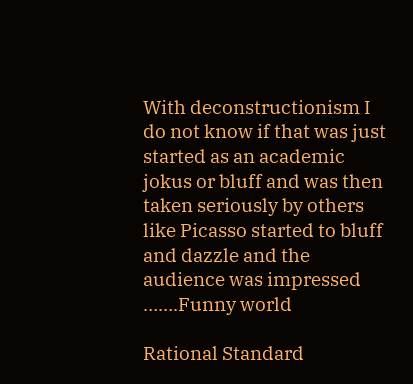With deconstructionism I do not know if that was just started as an academic jokus or bluff and was then taken seriously by others like Picasso started to bluff and dazzle and the audience was impressed …….Funny world

Rational Standard